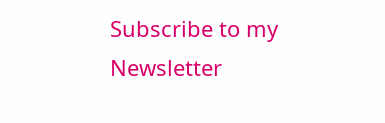Subscribe to my Newsletter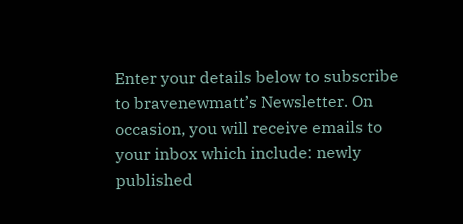Enter your details below to subscribe to bravenewmatt’s Newsletter. On occasion, you will receive emails to your inbox which include: newly published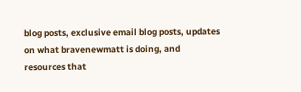blog posts, exclusive email blog posts, updates on what bravenewmatt is doing, and resources that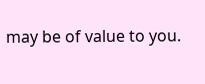may be of value to you.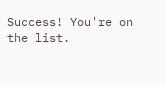Success! You're on the list.